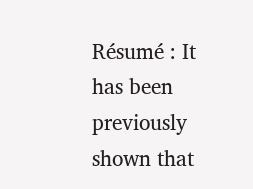Résumé : It has been previously shown that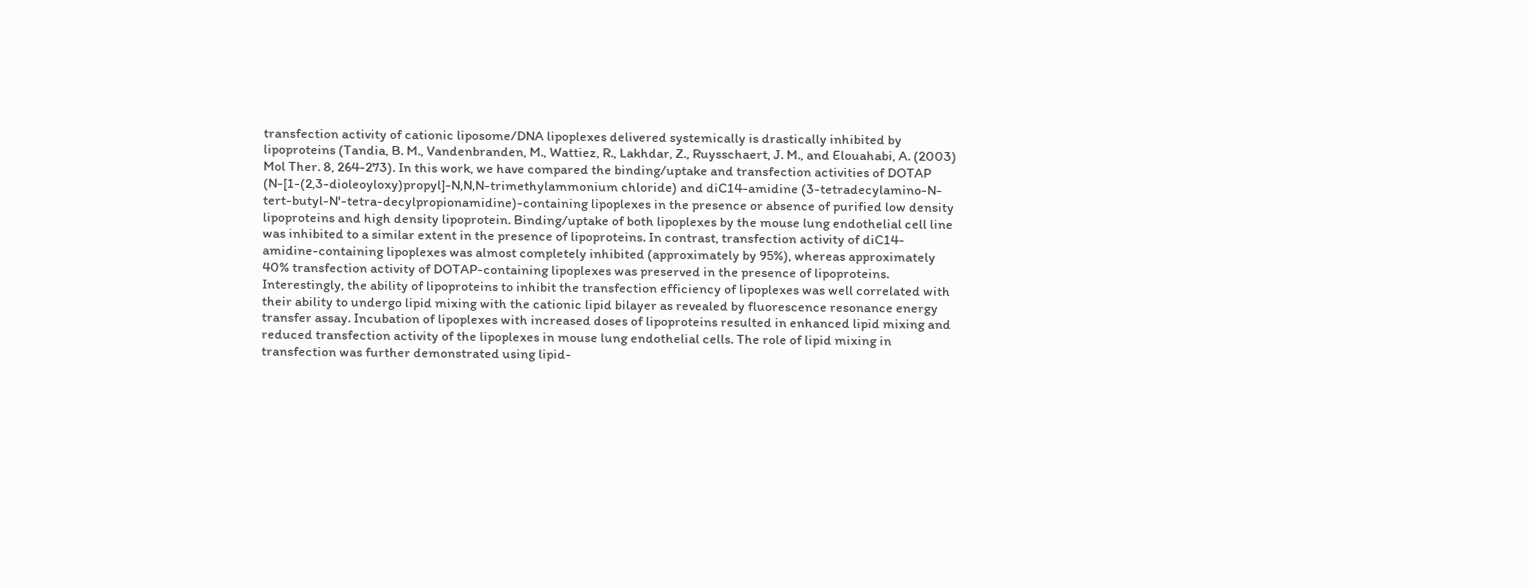transfection activity of cationic liposome/DNA lipoplexes delivered systemically is drastically inhibited by lipoproteins (Tandia, B. M., Vandenbranden, M., Wattiez, R., Lakhdar, Z., Ruysschaert, J. M., and Elouahabi, A. (2003) Mol Ther. 8, 264-273). In this work, we have compared the binding/uptake and transfection activities of DOTAP (N-[1-(2,3-dioleoyloxy)propyl]-N,N,N-trimethylammonium chloride) and diC14-amidine (3-tetradecylamino-N-tert-butyl-N'-tetra-decylpropionamidine)-containing lipoplexes in the presence or absence of purified low density lipoproteins and high density lipoprotein. Binding/uptake of both lipoplexes by the mouse lung endothelial cell line was inhibited to a similar extent in the presence of lipoproteins. In contrast, transfection activity of diC14-amidine-containing lipoplexes was almost completely inhibited (approximately by 95%), whereas approximately 40% transfection activity of DOTAP-containing lipoplexes was preserved in the presence of lipoproteins. Interestingly, the ability of lipoproteins to inhibit the transfection efficiency of lipoplexes was well correlated with their ability to undergo lipid mixing with the cationic lipid bilayer as revealed by fluorescence resonance energy transfer assay. Incubation of lipoplexes with increased doses of lipoproteins resulted in enhanced lipid mixing and reduced transfection activity of the lipoplexes in mouse lung endothelial cells. The role of lipid mixing in transfection was further demonstrated using lipid-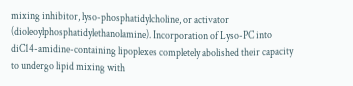mixing inhibitor, lyso-phosphatidylcholine, or activator (dioleoylphosphatidylethanolamine). Incorporation of Lyso-PC into diC14-amidine-containing lipoplexes completely abolished their capacity to undergo lipid mixing with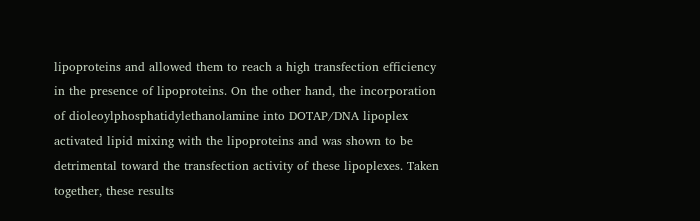lipoproteins and allowed them to reach a high transfection efficiency in the presence of lipoproteins. On the other hand, the incorporation of dioleoylphosphatidylethanolamine into DOTAP/DNA lipoplex activated lipid mixing with the lipoproteins and was shown to be detrimental toward the transfection activity of these lipoplexes. Taken together, these results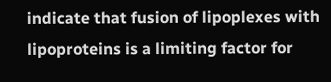indicate that fusion of lipoplexes with lipoproteins is a limiting factor for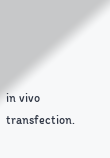in vivo transfection.